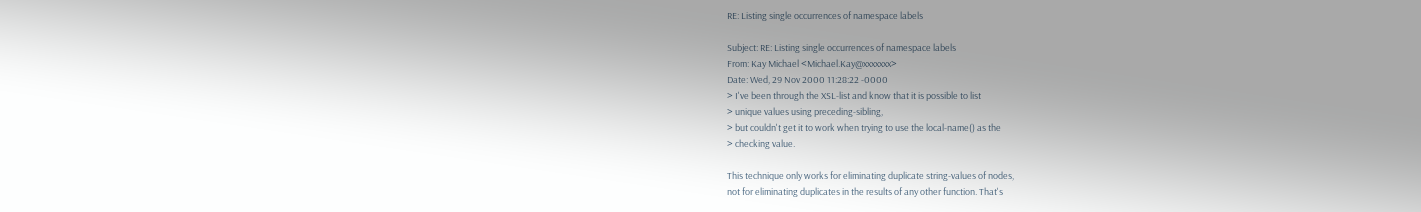RE: Listing single occurrences of namespace labels

Subject: RE: Listing single occurrences of namespace labels
From: Kay Michael <Michael.Kay@xxxxxxx>
Date: Wed, 29 Nov 2000 11:28:22 -0000
> I've been through the XSL-list and know that it is possible to list
> unique values using preceding-sibling,
> but couldn't get it to work when trying to use the local-name() as the
> checking value.

This technique only works for eliminating duplicate string-values of nodes,
not for eliminating duplicates in the results of any other function. That's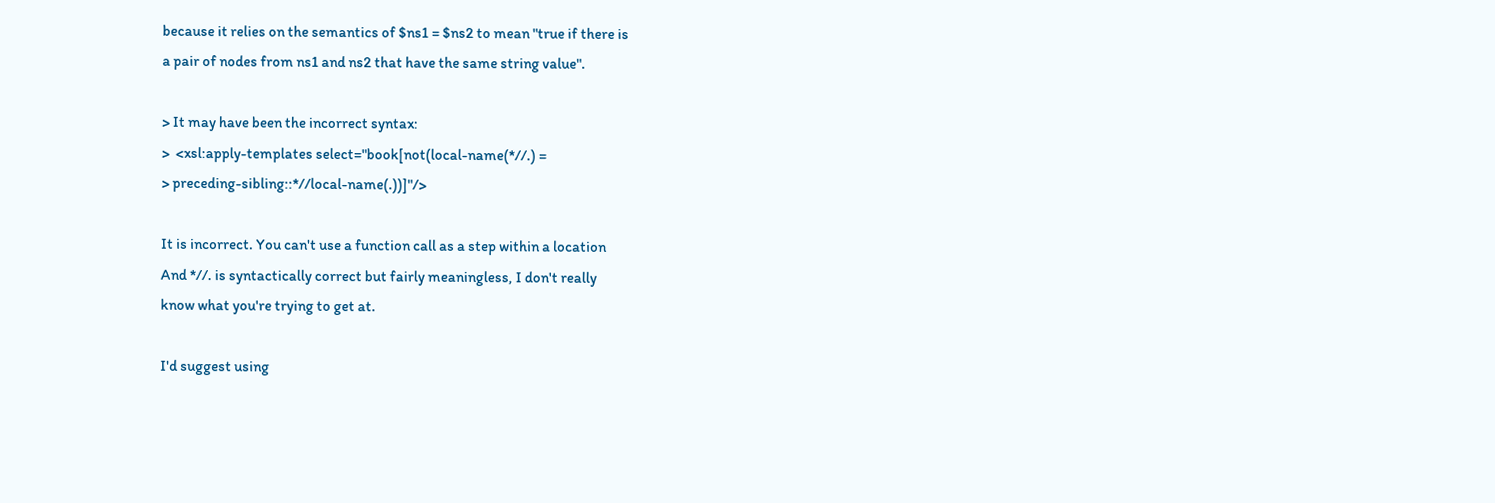because it relies on the semantics of $ns1 = $ns2 to mean "true if there is
a pair of nodes from ns1 and ns2 that have the same string value".

> It may have been the incorrect syntax:
>  <xsl:apply-templates select="book[not(local-name(*//.) =
> preceding-sibling::*//local-name(.))]"/>

It is incorrect. You can't use a function call as a step within a location
And *//. is syntactically correct but fairly meaningless, I don't really
know what you're trying to get at.

I'd suggest using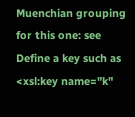Muenchian grouping for this one: see
Define a key such as <xsl:key name="k"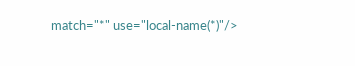match="*" use="local-name(*)"/>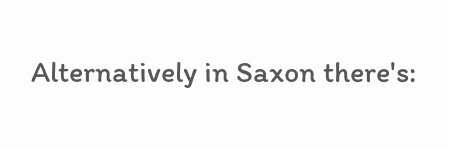Alternatively in Saxon there's: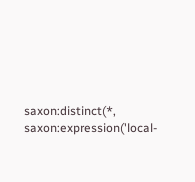saxon:distinct(*, saxon:expression('local-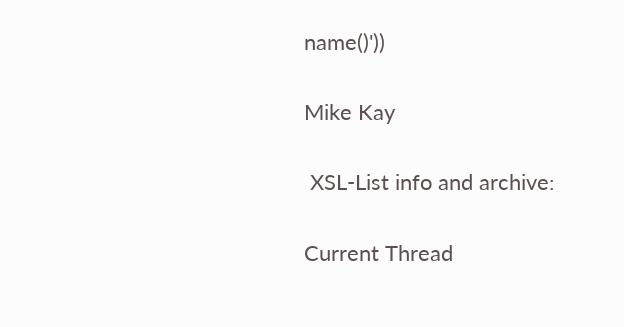name()'))

Mike Kay

 XSL-List info and archive:

Current Thread